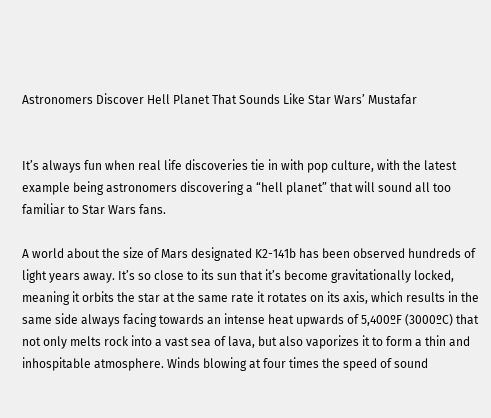Astronomers Discover Hell Planet That Sounds Like Star Wars’ Mustafar


It’s always fun when real life discoveries tie in with pop culture, with the latest example being astronomers discovering a “hell planet” that will sound all too familiar to Star Wars fans.

A world about the size of Mars designated K2-141b has been observed hundreds of light years away. It’s so close to its sun that it’s become gravitationally locked, meaning it orbits the star at the same rate it rotates on its axis, which results in the same side always facing towards an intense heat upwards of 5,400ºF (3000ºC) that not only melts rock into a vast sea of lava, but also vaporizes it to form a thin and inhospitable atmosphere. Winds blowing at four times the speed of sound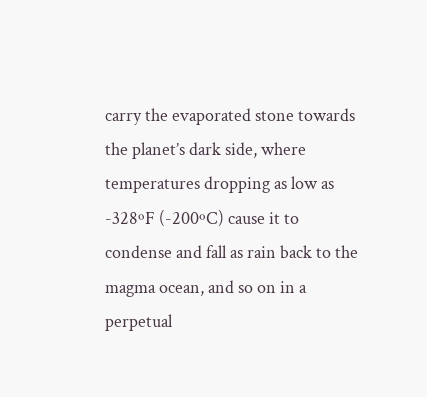carry the evaporated stone towards the planet’s dark side, where temperatures dropping as low as -328ºF (-200ºC) cause it to condense and fall as rain back to the magma ocean, and so on in a perpetual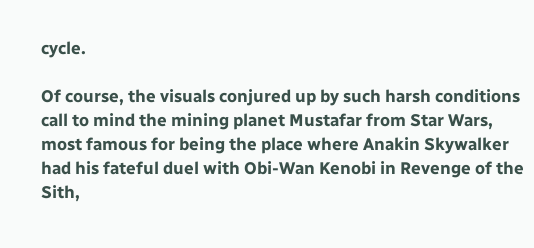cycle.

Of course, the visuals conjured up by such harsh conditions call to mind the mining planet Mustafar from Star Wars, most famous for being the place where Anakin Skywalker had his fateful duel with Obi-Wan Kenobi in Revenge of the Sith,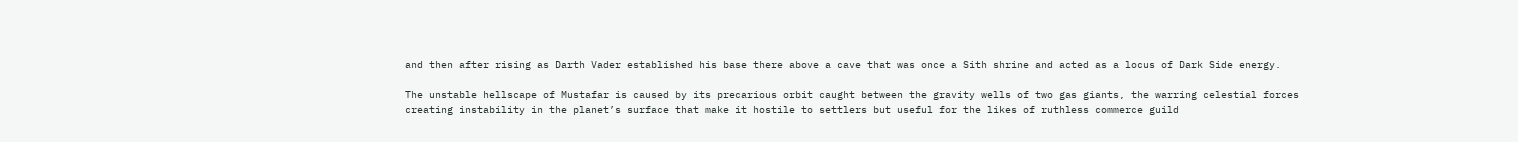and then after rising as Darth Vader established his base there above a cave that was once a Sith shrine and acted as a locus of Dark Side energy.

The unstable hellscape of Mustafar is caused by its precarious orbit caught between the gravity wells of two gas giants, the warring celestial forces creating instability in the planet’s surface that make it hostile to settlers but useful for the likes of ruthless commerce guild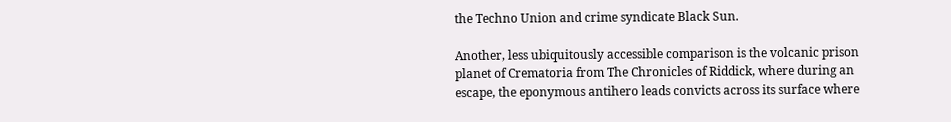the Techno Union and crime syndicate Black Sun.

Another, less ubiquitously accessible comparison is the volcanic prison planet of Crematoria from The Chronicles of Riddick, where during an escape, the eponymous antihero leads convicts across its surface where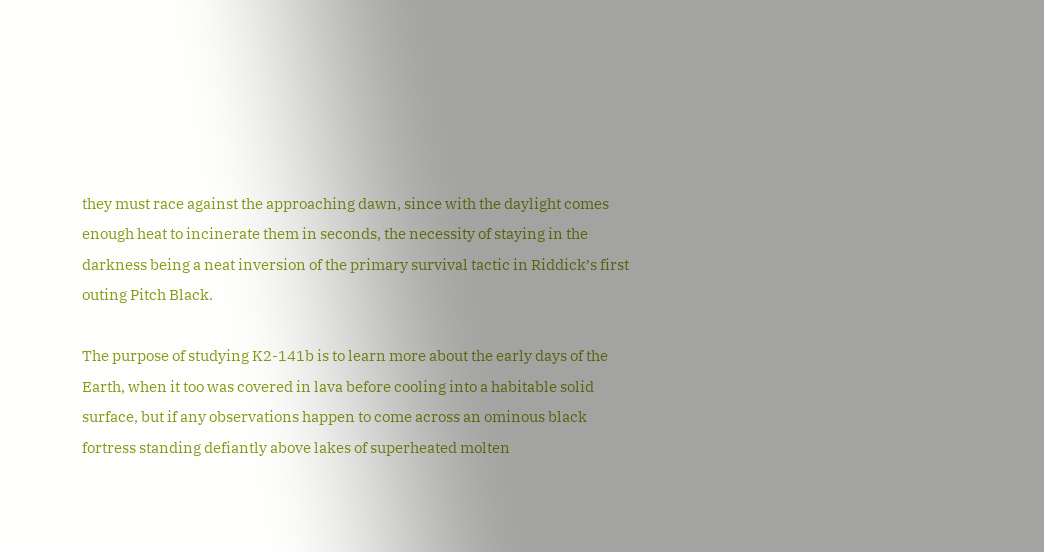they must race against the approaching dawn, since with the daylight comes enough heat to incinerate them in seconds, the necessity of staying in the darkness being a neat inversion of the primary survival tactic in Riddick’s first outing Pitch Black.

The purpose of studying K2-141b is to learn more about the early days of the Earth, when it too was covered in lava before cooling into a habitable solid surface, but if any observations happen to come across an ominous black fortress standing defiantly above lakes of superheated molten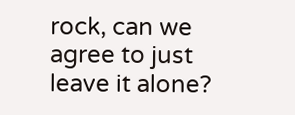rock, can we agree to just leave it alone?